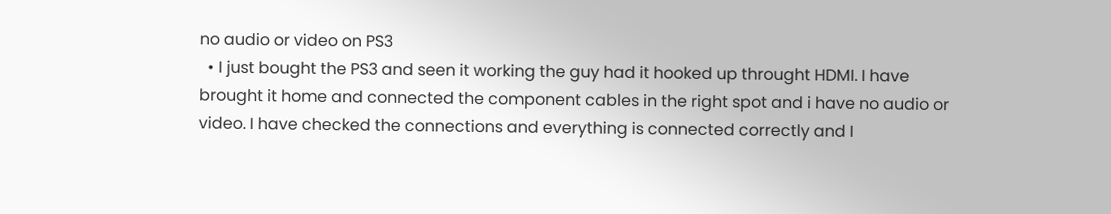no audio or video on PS3
  • I just bought the PS3 and seen it working the guy had it hooked up throught HDMI. I have brought it home and connected the component cables in the right spot and i have no audio or video. I have checked the connections and everything is connected correctly and I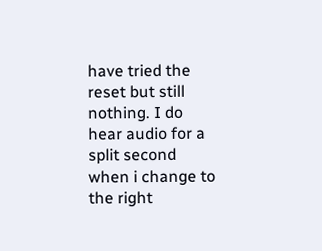have tried the reset but still nothing. I do hear audio for a split second when i change to the right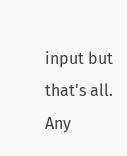input but that's all. Any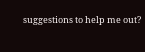suggestions to help me out?